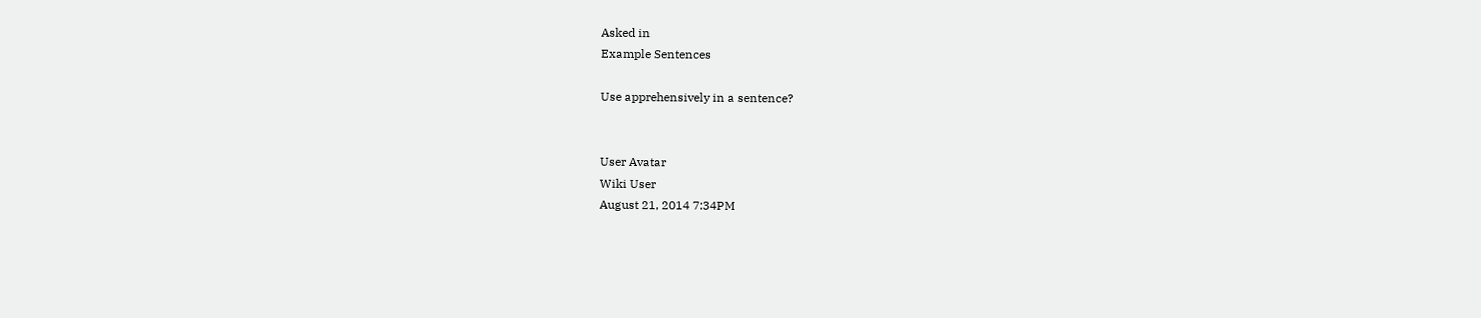Asked in
Example Sentences

Use apprehensively in a sentence?


User Avatar
Wiki User
August 21, 2014 7:34PM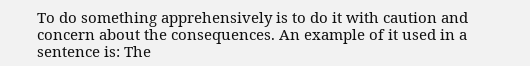To do something apprehensively is to do it with caution and concern about the consequences. An example of it used in a sentence is: The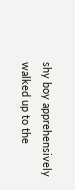shy boy apprehensively walked up to the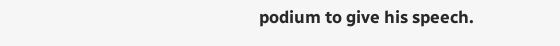podium to give his speech.